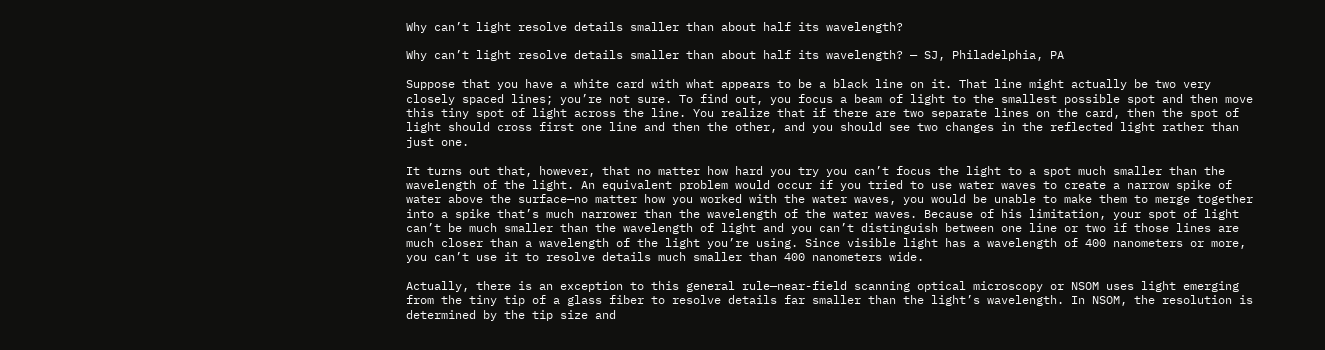Why can’t light resolve details smaller than about half its wavelength?

Why can’t light resolve details smaller than about half its wavelength? — SJ, Philadelphia, PA

Suppose that you have a white card with what appears to be a black line on it. That line might actually be two very closely spaced lines; you’re not sure. To find out, you focus a beam of light to the smallest possible spot and then move this tiny spot of light across the line. You realize that if there are two separate lines on the card, then the spot of light should cross first one line and then the other, and you should see two changes in the reflected light rather than just one.

It turns out that, however, that no matter how hard you try you can’t focus the light to a spot much smaller than the wavelength of the light. An equivalent problem would occur if you tried to use water waves to create a narrow spike of water above the surface—no matter how you worked with the water waves, you would be unable to make them to merge together into a spike that’s much narrower than the wavelength of the water waves. Because of his limitation, your spot of light can’t be much smaller than the wavelength of light and you can’t distinguish between one line or two if those lines are much closer than a wavelength of the light you’re using. Since visible light has a wavelength of 400 nanometers or more, you can’t use it to resolve details much smaller than 400 nanometers wide.

Actually, there is an exception to this general rule—near-field scanning optical microscopy or NSOM uses light emerging from the tiny tip of a glass fiber to resolve details far smaller than the light’s wavelength. In NSOM, the resolution is determined by the tip size and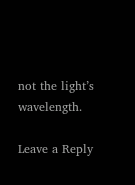not the light’s wavelength.

Leave a Reply